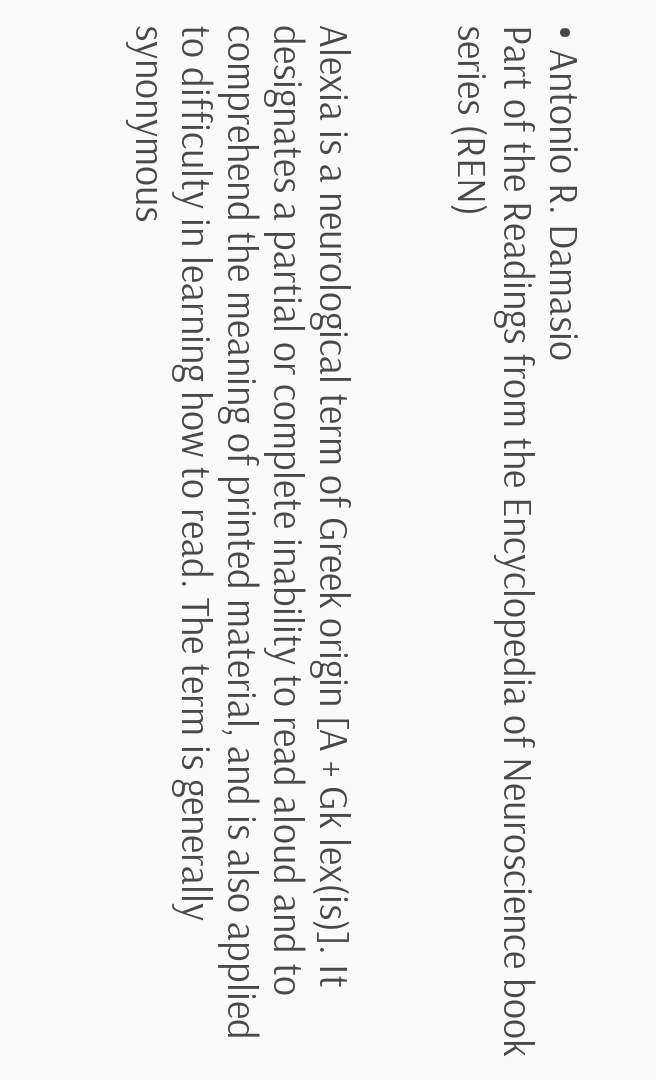• Antonio R. Damasio
Part of the Readings from the Encyclopedia of Neuroscience book series (REN)


Alexia is a neurological term of Greek origin [A + Gk lex(is)]. It designates a partial or complete inability to read aloud and to comprehend the meaning of printed material, and is also applied to difficulty in learning how to read. The term is generally synonymous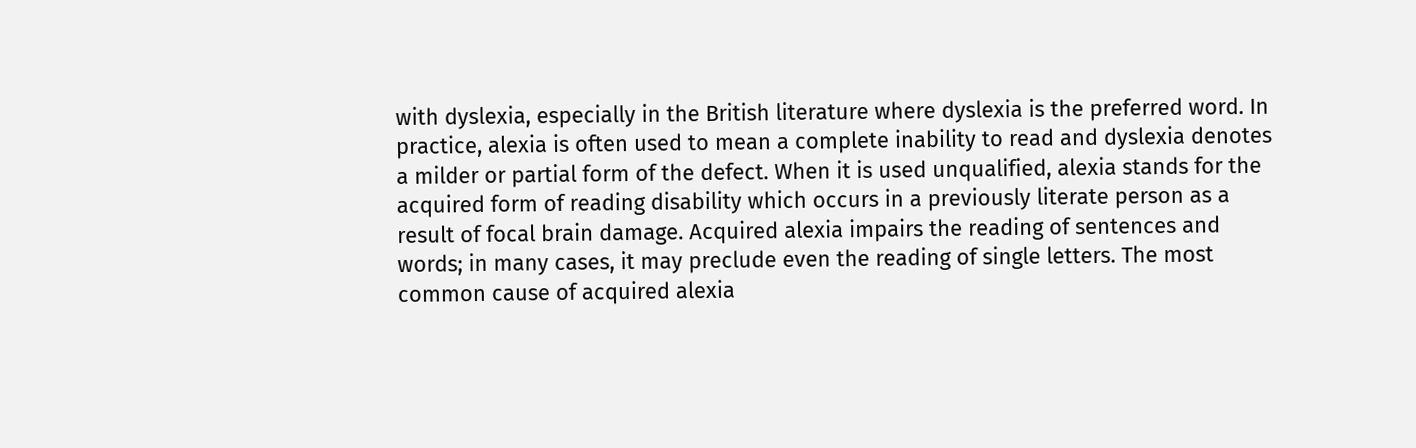with dyslexia, especially in the British literature where dyslexia is the preferred word. In practice, alexia is often used to mean a complete inability to read and dyslexia denotes a milder or partial form of the defect. When it is used unqualified, alexia stands for the acquired form of reading disability which occurs in a previously literate person as a result of focal brain damage. Acquired alexia impairs the reading of sentences and words; in many cases, it may preclude even the reading of single letters. The most common cause of acquired alexia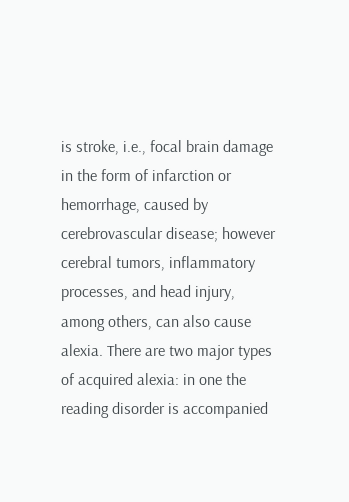is stroke, i.e., focal brain damage in the form of infarction or hemorrhage, caused by cerebrovascular disease; however cerebral tumors, inflammatory processes, and head injury, among others, can also cause alexia. There are two major types of acquired alexia: in one the reading disorder is accompanied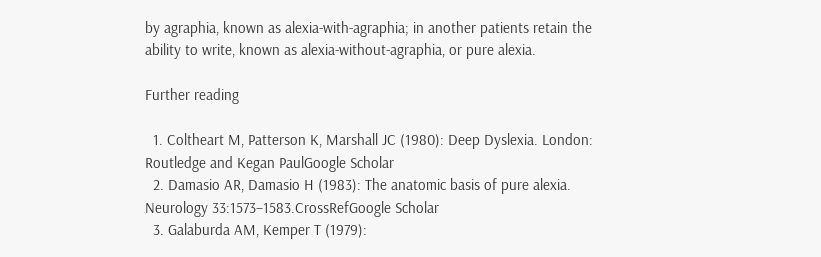by agraphia, known as alexia-with-agraphia; in another patients retain the ability to write, known as alexia-without-agraphia, or pure alexia.

Further reading

  1. Coltheart M, Patterson K, Marshall JC (1980): Deep Dyslexia. London: Routledge and Kegan PaulGoogle Scholar
  2. Damasio AR, Damasio H (1983): The anatomic basis of pure alexia. Neurology 33:1573–1583.CrossRefGoogle Scholar
  3. Galaburda AM, Kemper T (1979):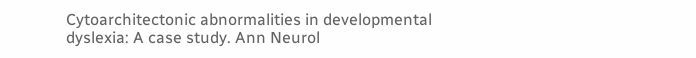Cytoarchitectonic abnormalities in developmental dyslexia: A case study. Ann Neurol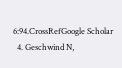6:94.CrossRefGoogle Scholar
  4. Geschwind N,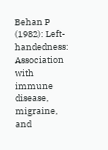Behan P (1982): Left-handedness: Association with immune disease, migraine, and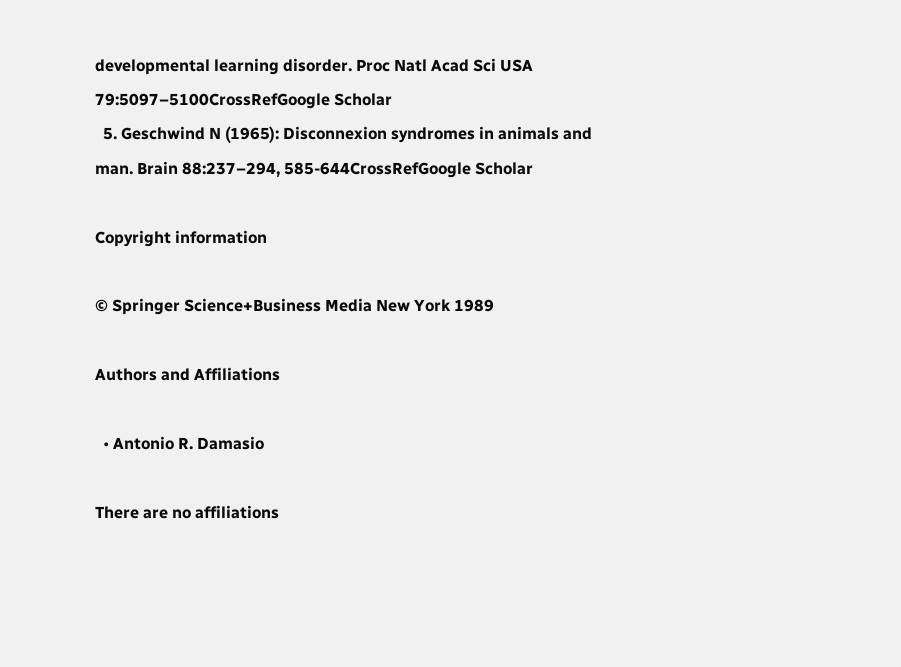developmental learning disorder. Proc Natl Acad Sci USA 79:5097–5100CrossRefGoogle Scholar
  5. Geschwind N (1965): Disconnexion syndromes in animals and man. Brain 88:237–294, 585-644CrossRefGoogle Scholar

Copyright information

© Springer Science+Business Media New York 1989

Authors and Affiliations

  • Antonio R. Damasio

There are no affiliations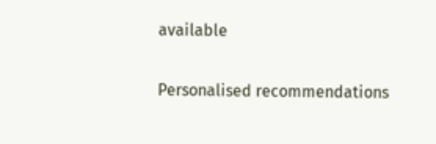available

Personalised recommendations